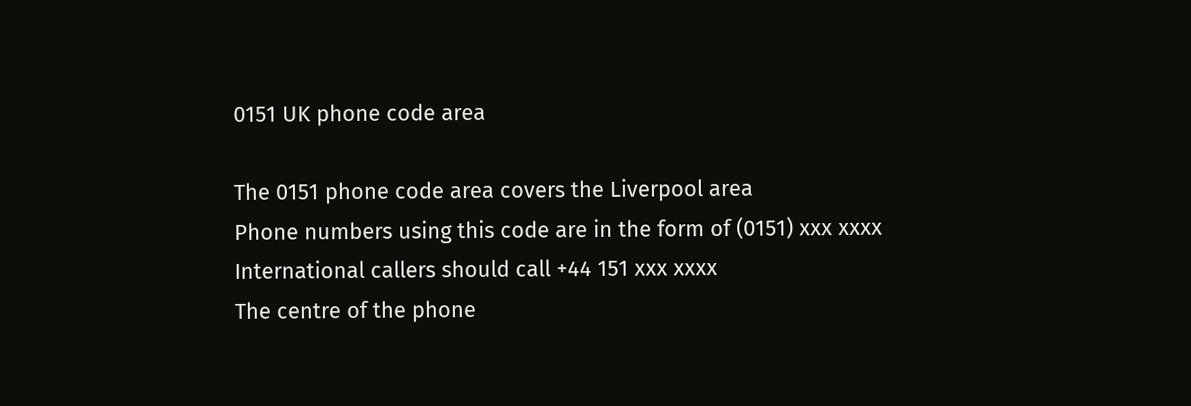0151 UK phone code area

The 0151 phone code area covers the Liverpool area
Phone numbers using this code are in the form of (0151) xxx xxxx
International callers should call +44 151 xxx xxxx
The centre of the phone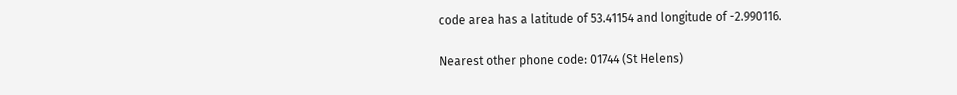code area has a latitude of 53.41154 and longitude of -2.990116.

Nearest other phone code: 01744 (St Helens)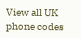View all UK phone codes